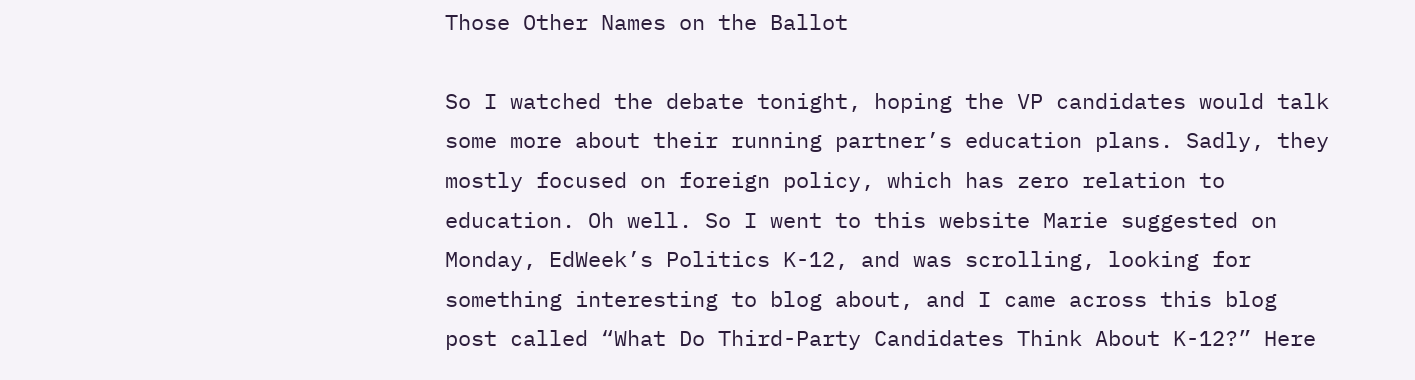Those Other Names on the Ballot

So I watched the debate tonight, hoping the VP candidates would talk some more about their running partner’s education plans. Sadly, they mostly focused on foreign policy, which has zero relation to education. Oh well. So I went to this website Marie suggested on Monday, EdWeek’s Politics K-12, and was scrolling, looking for something interesting to blog about, and I came across this blog post called “What Do Third-Party Candidates Think About K-12?” Here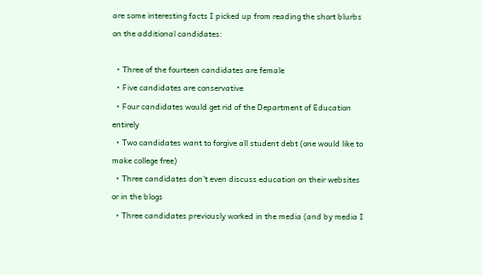are some interesting facts I picked up from reading the short blurbs on the additional candidates:

  • Three of the fourteen candidates are female
  • Five candidates are conservative
  • Four candidates would get rid of the Department of Education entirely
  • Two candidates want to forgive all student debt (one would like to make college free)
  • Three candidates don’t even discuss education on their websites or in the blogs
  • Three candidates previously worked in the media (and by media I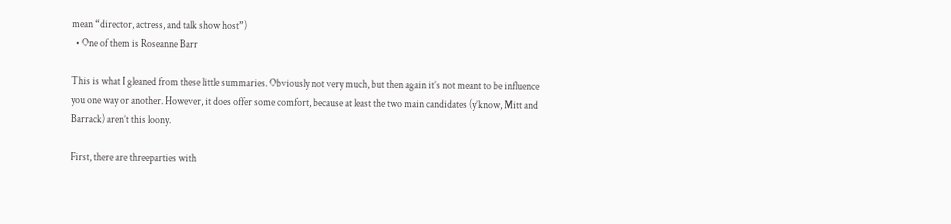mean “director, actress, and talk show host”)
  • One of them is Roseanne Barr

This is what I gleaned from these little summaries. Obviously not very much, but then again it’s not meant to be influence you one way or another. However, it does offer some comfort, because at least the two main candidates (y’know, Mitt and Barrack) aren’t this loony.

First, there are threeparties with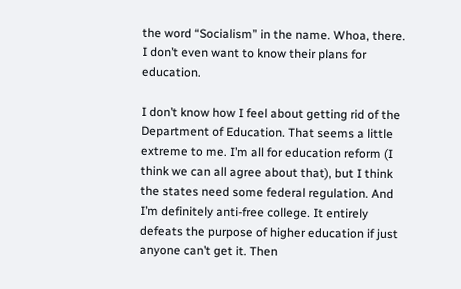the word “Socialism” in the name. Whoa, there. I don’t even want to know their plans for education.

I don’t know how I feel about getting rid of the Department of Education. That seems a little extreme to me. I’m all for education reform (I think we can all agree about that), but I think the states need some federal regulation. And I’m definitely anti-free college. It entirely defeats the purpose of higher education if just anyone can’t get it. Then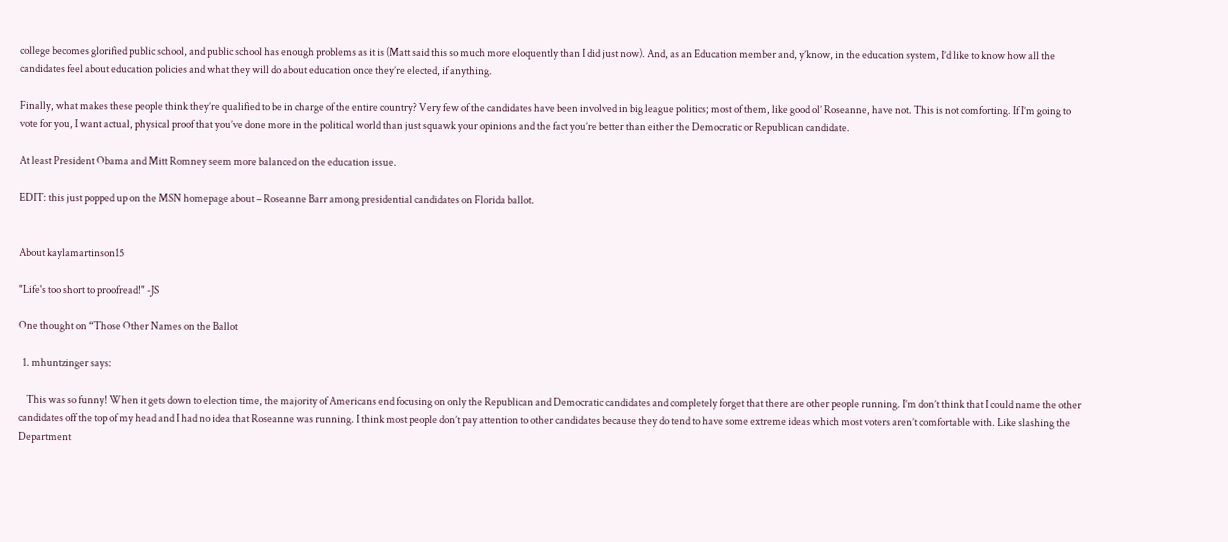college becomes glorified public school, and public school has enough problems as it is (Matt said this so much more eloquently than I did just now). And, as an Education member and, y’know, in the education system, I’d like to know how all the candidates feel about education policies and what they will do about education once they’re elected, if anything.

Finally, what makes these people think they’re qualified to be in charge of the entire country? Very few of the candidates have been involved in big league politics; most of them, like good ol’ Roseanne, have not. This is not comforting. If I’m going to vote for you, I want actual, physical proof that you’ve done more in the political world than just squawk your opinions and the fact you’re better than either the Democratic or Republican candidate.

At least President Obama and Mitt Romney seem more balanced on the education issue.

EDIT: this just popped up on the MSN homepage about – Roseanne Barr among presidential candidates on Florida ballot.


About kaylamartinson15

"Life's too short to proofread!" -JS

One thought on “Those Other Names on the Ballot

  1. mhuntzinger says:

    This was so funny! When it gets down to election time, the majority of Americans end focusing on only the Republican and Democratic candidates and completely forget that there are other people running. I’m don’t think that I could name the other candidates off the top of my head and I had no idea that Roseanne was running. I think most people don’t pay attention to other candidates because they do tend to have some extreme ideas which most voters aren’t comfortable with. Like slashing the Department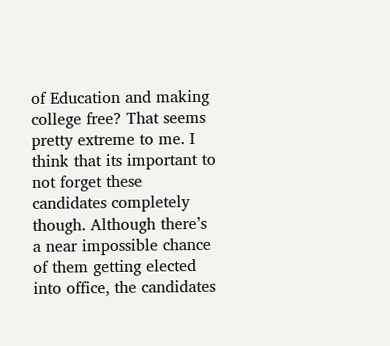of Education and making college free? That seems pretty extreme to me. I think that its important to not forget these candidates completely though. Although there’s a near impossible chance of them getting elected into office, the candidates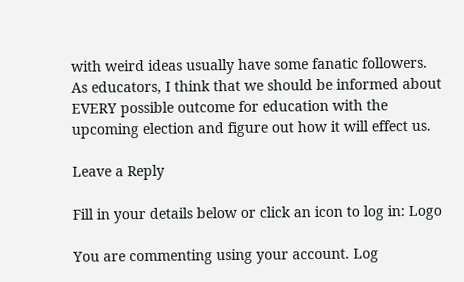with weird ideas usually have some fanatic followers. As educators, I think that we should be informed about EVERY possible outcome for education with the upcoming election and figure out how it will effect us.

Leave a Reply

Fill in your details below or click an icon to log in: Logo

You are commenting using your account. Log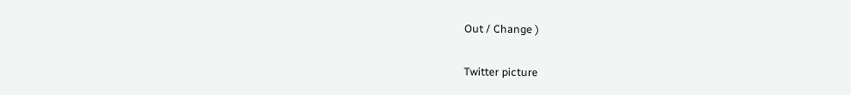Out / Change )

Twitter picture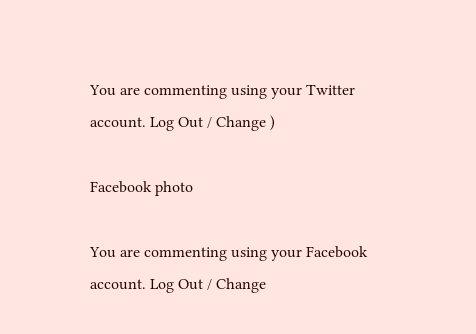You are commenting using your Twitter account. Log Out / Change )

Facebook photo

You are commenting using your Facebook account. Log Out / Change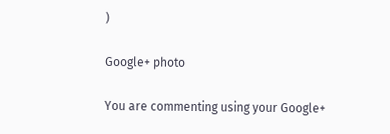)

Google+ photo

You are commenting using your Google+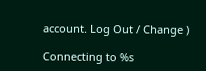account. Log Out / Change )

Connecting to %s